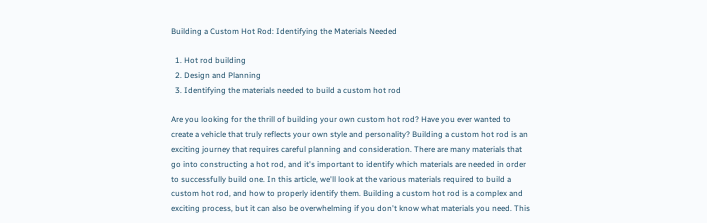Building a Custom Hot Rod: Identifying the Materials Needed

  1. Hot rod building
  2. Design and Planning
  3. Identifying the materials needed to build a custom hot rod

Are you looking for the thrill of building your own custom hot rod? Have you ever wanted to create a vehicle that truly reflects your own style and personality? Building a custom hot rod is an exciting journey that requires careful planning and consideration. There are many materials that go into constructing a hot rod, and it's important to identify which materials are needed in order to successfully build one. In this article, we'll look at the various materials required to build a custom hot rod, and how to properly identify them. Building a custom hot rod is a complex and exciting process, but it can also be overwhelming if you don't know what materials you need. This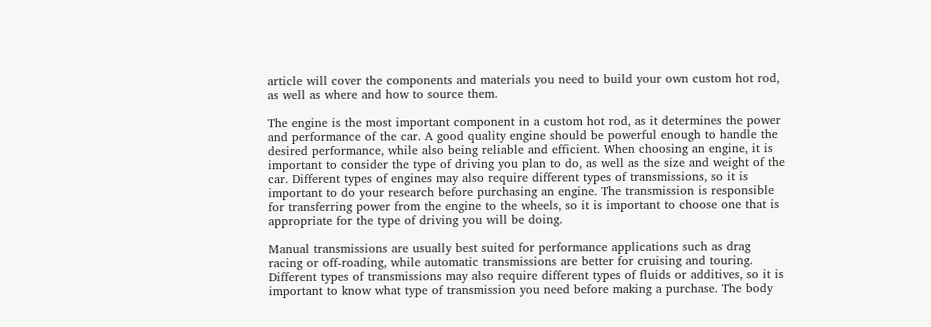article will cover the components and materials you need to build your own custom hot rod, as well as where and how to source them.

The engine is the most important component in a custom hot rod, as it determines the power and performance of the car. A good quality engine should be powerful enough to handle the desired performance, while also being reliable and efficient. When choosing an engine, it is important to consider the type of driving you plan to do, as well as the size and weight of the car. Different types of engines may also require different types of transmissions, so it is important to do your research before purchasing an engine. The transmission is responsible for transferring power from the engine to the wheels, so it is important to choose one that is appropriate for the type of driving you will be doing.

Manual transmissions are usually best suited for performance applications such as drag racing or off-roading, while automatic transmissions are better for cruising and touring. Different types of transmissions may also require different types of fluids or additives, so it is important to know what type of transmission you need before making a purchase. The body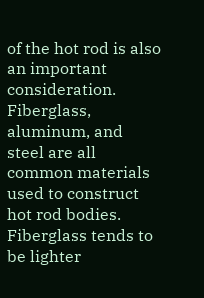of the hot rod is also an important consideration. Fiberglass, aluminum, and steel are all common materials used to construct hot rod bodies. Fiberglass tends to be lighter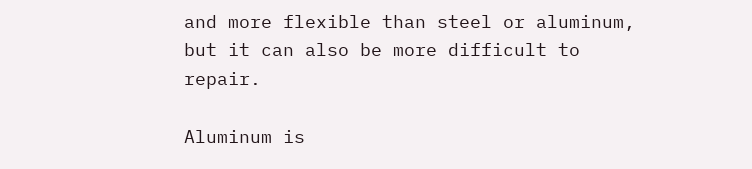and more flexible than steel or aluminum, but it can also be more difficult to repair.

Aluminum is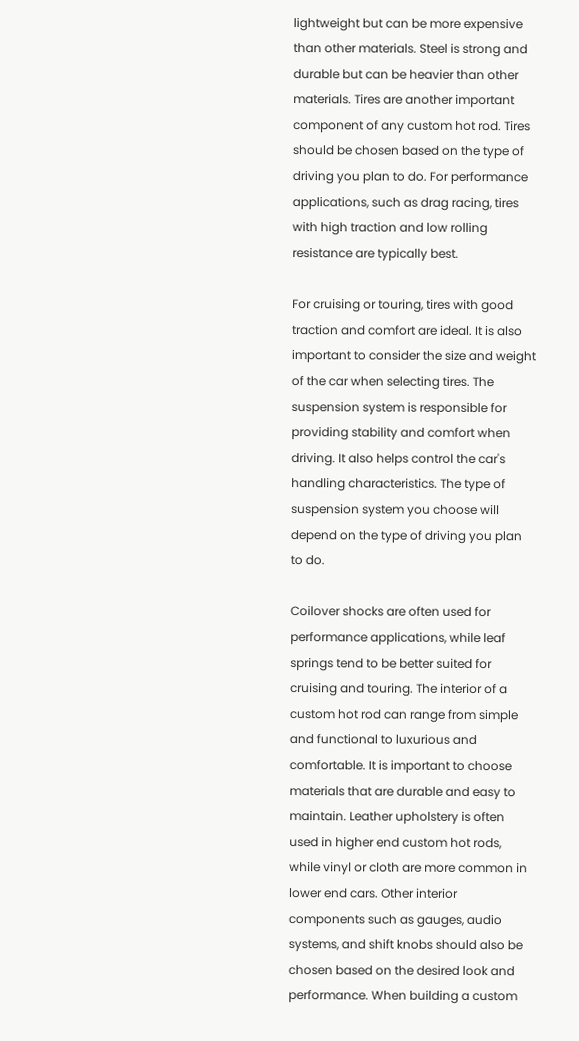lightweight but can be more expensive than other materials. Steel is strong and durable but can be heavier than other materials. Tires are another important component of any custom hot rod. Tires should be chosen based on the type of driving you plan to do. For performance applications, such as drag racing, tires with high traction and low rolling resistance are typically best.

For cruising or touring, tires with good traction and comfort are ideal. It is also important to consider the size and weight of the car when selecting tires. The suspension system is responsible for providing stability and comfort when driving. It also helps control the car's handling characteristics. The type of suspension system you choose will depend on the type of driving you plan to do.

Coilover shocks are often used for performance applications, while leaf springs tend to be better suited for cruising and touring. The interior of a custom hot rod can range from simple and functional to luxurious and comfortable. It is important to choose materials that are durable and easy to maintain. Leather upholstery is often used in higher end custom hot rods, while vinyl or cloth are more common in lower end cars. Other interior components such as gauges, audio systems, and shift knobs should also be chosen based on the desired look and performance. When building a custom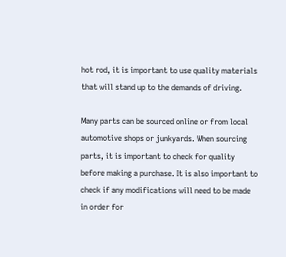hot rod, it is important to use quality materials that will stand up to the demands of driving.

Many parts can be sourced online or from local automotive shops or junkyards. When sourcing parts, it is important to check for quality before making a purchase. It is also important to check if any modifications will need to be made in order for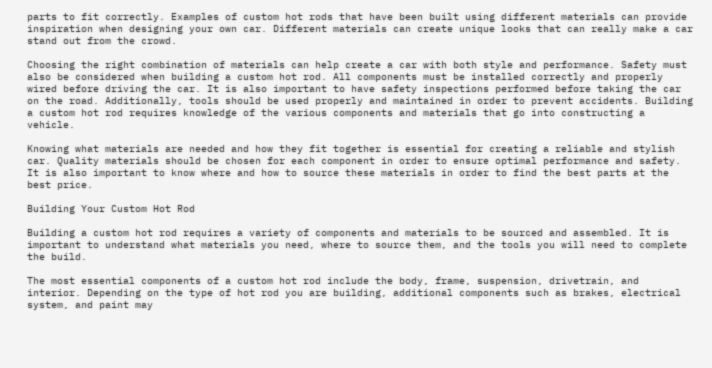parts to fit correctly. Examples of custom hot rods that have been built using different materials can provide inspiration when designing your own car. Different materials can create unique looks that can really make a car stand out from the crowd.

Choosing the right combination of materials can help create a car with both style and performance. Safety must also be considered when building a custom hot rod. All components must be installed correctly and properly wired before driving the car. It is also important to have safety inspections performed before taking the car on the road. Additionally, tools should be used properly and maintained in order to prevent accidents. Building a custom hot rod requires knowledge of the various components and materials that go into constructing a vehicle.

Knowing what materials are needed and how they fit together is essential for creating a reliable and stylish car. Quality materials should be chosen for each component in order to ensure optimal performance and safety. It is also important to know where and how to source these materials in order to find the best parts at the best price.

Building Your Custom Hot Rod

Building a custom hot rod requires a variety of components and materials to be sourced and assembled. It is important to understand what materials you need, where to source them, and the tools you will need to complete the build.

The most essential components of a custom hot rod include the body, frame, suspension, drivetrain, and interior. Depending on the type of hot rod you are building, additional components such as brakes, electrical system, and paint may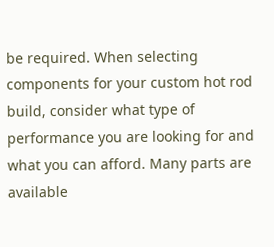be required. When selecting components for your custom hot rod build, consider what type of performance you are looking for and what you can afford. Many parts are available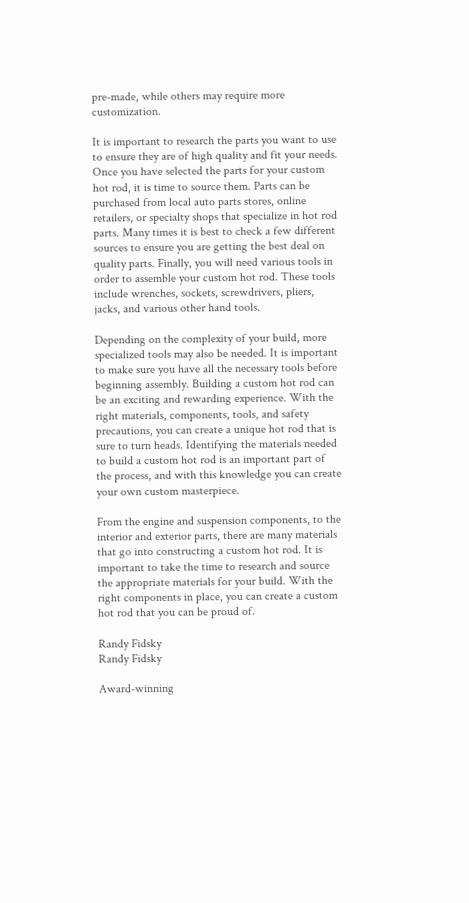pre-made, while others may require more customization.

It is important to research the parts you want to use to ensure they are of high quality and fit your needs. Once you have selected the parts for your custom hot rod, it is time to source them. Parts can be purchased from local auto parts stores, online retailers, or specialty shops that specialize in hot rod parts. Many times it is best to check a few different sources to ensure you are getting the best deal on quality parts. Finally, you will need various tools in order to assemble your custom hot rod. These tools include wrenches, sockets, screwdrivers, pliers, jacks, and various other hand tools.

Depending on the complexity of your build, more specialized tools may also be needed. It is important to make sure you have all the necessary tools before beginning assembly. Building a custom hot rod can be an exciting and rewarding experience. With the right materials, components, tools, and safety precautions, you can create a unique hot rod that is sure to turn heads. Identifying the materials needed to build a custom hot rod is an important part of the process, and with this knowledge you can create your own custom masterpiece.

From the engine and suspension components, to the interior and exterior parts, there are many materials that go into constructing a custom hot rod. It is important to take the time to research and source the appropriate materials for your build. With the right components in place, you can create a custom hot rod that you can be proud of.

Randy Fidsky
Randy Fidsky

Award-winning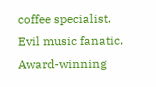coffee specialist. Evil music fanatic. Award-winning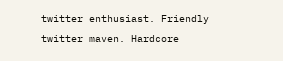twitter enthusiast. Friendly twitter maven. Hardcore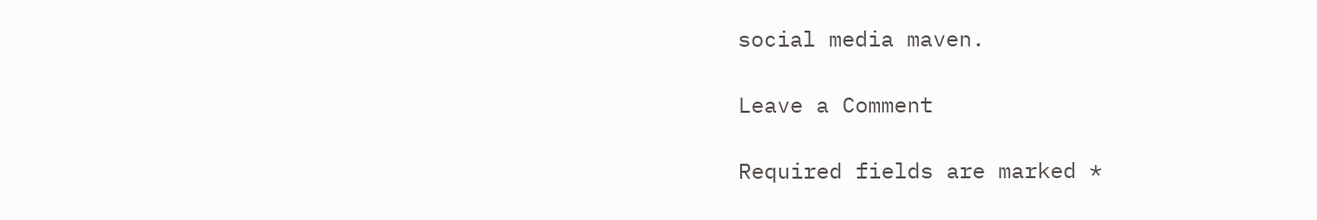social media maven.

Leave a Comment

Required fields are marked *